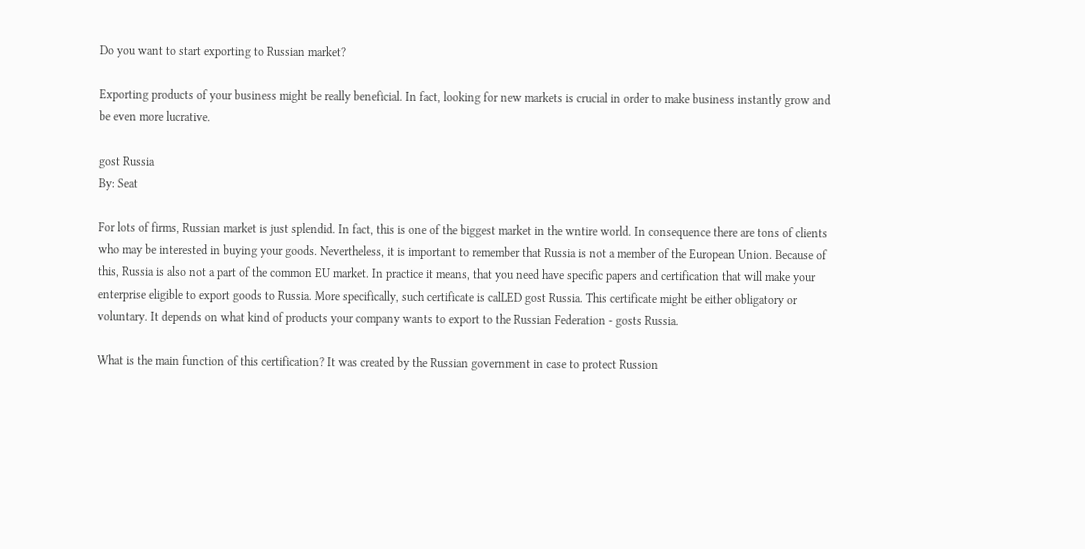Do you want to start exporting to Russian market?

Exporting products of your business might be really beneficial. In fact, looking for new markets is crucial in order to make business instantly grow and be even more lucrative.

gost Russia
By: Seat

For lots of firms, Russian market is just splendid. In fact, this is one of the biggest market in the wntire world. In consequence there are tons of clients who may be interested in buying your goods. Nevertheless, it is important to remember that Russia is not a member of the European Union. Because of this, Russia is also not a part of the common EU market. In practice it means, that you need have specific papers and certification that will make your enterprise eligible to export goods to Russia. More specifically, such certificate is calLED gost Russia. This certificate might be either obligatory or voluntary. It depends on what kind of products your company wants to export to the Russian Federation - gosts Russia.

What is the main function of this certification? It was created by the Russian government in case to protect Russion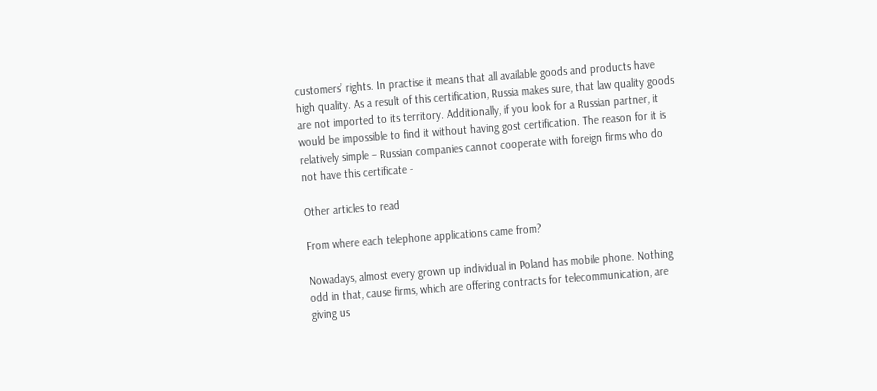customers’ rights. In practise it means that all available goods and products have high quality. As a result of this certification, Russia makes sure, that law quality goods are not imported to its territory. Additionally, if you look for a Russian partner, it would be impossible to find it without having gost certification. The reason for it is relatively simple – Russian companies cannot cooperate with foreign firms who do not have this certificate -

Other articles to read

From where each telephone applications came from?

Nowadays, almost every grown up individual in Poland has mobile phone. Nothing odd in that, cause firms, which are offering contracts for telecommunication, are giving us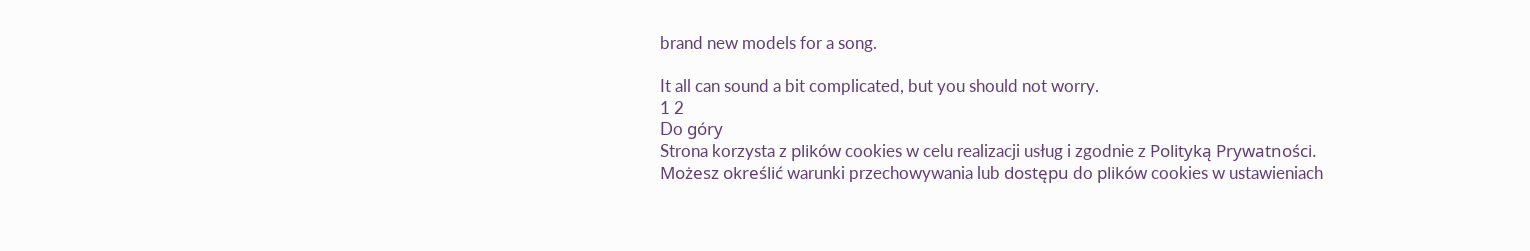brand new models for a song.

It all can sound a bit complicated, but you should not worry.
1 2
Do góry
Strona korzysta z plików cookies w celu realizacji usług i zgodnie z Polityką Prywatności.
Możesz określić warunki przechowywania lub dostępu do plików cookies w ustawieniach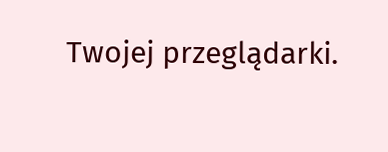Twojej przeglądarki.